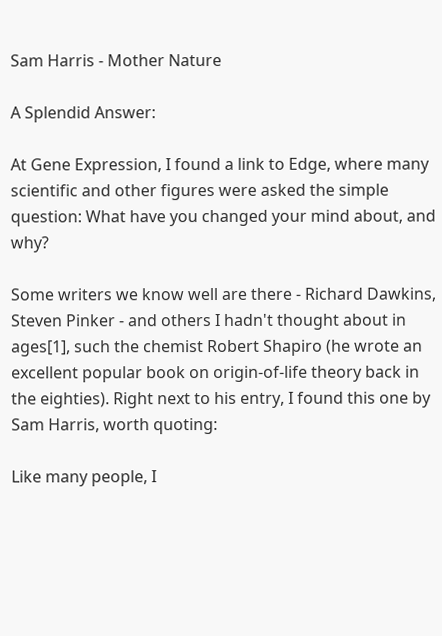Sam Harris - Mother Nature

A Splendid Answer:

At Gene Expression, I found a link to Edge, where many scientific and other figures were asked the simple question: What have you changed your mind about, and why?

Some writers we know well are there - Richard Dawkins, Steven Pinker - and others I hadn't thought about in ages[1], such the chemist Robert Shapiro (he wrote an excellent popular book on origin-of-life theory back in the eighties). Right next to his entry, I found this one by Sam Harris, worth quoting:

Like many people, I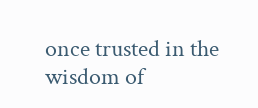once trusted in the wisdom of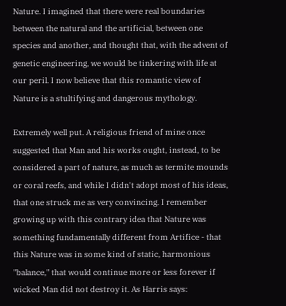Nature. I imagined that there were real boundaries between the natural and the artificial, between one species and another, and thought that, with the advent of genetic engineering, we would be tinkering with life at our peril. I now believe that this romantic view of Nature is a stultifying and dangerous mythology.

Extremely well put. A religious friend of mine once suggested that Man and his works ought, instead, to be considered a part of nature, as much as termite mounds or coral reefs, and while I didn't adopt most of his ideas, that one struck me as very convincing. I remember growing up with this contrary idea that Nature was something fundamentally different from Artifice - that this Nature was in some kind of static, harmonious "balance," that would continue more or less forever if wicked Man did not destroy it. As Harris says: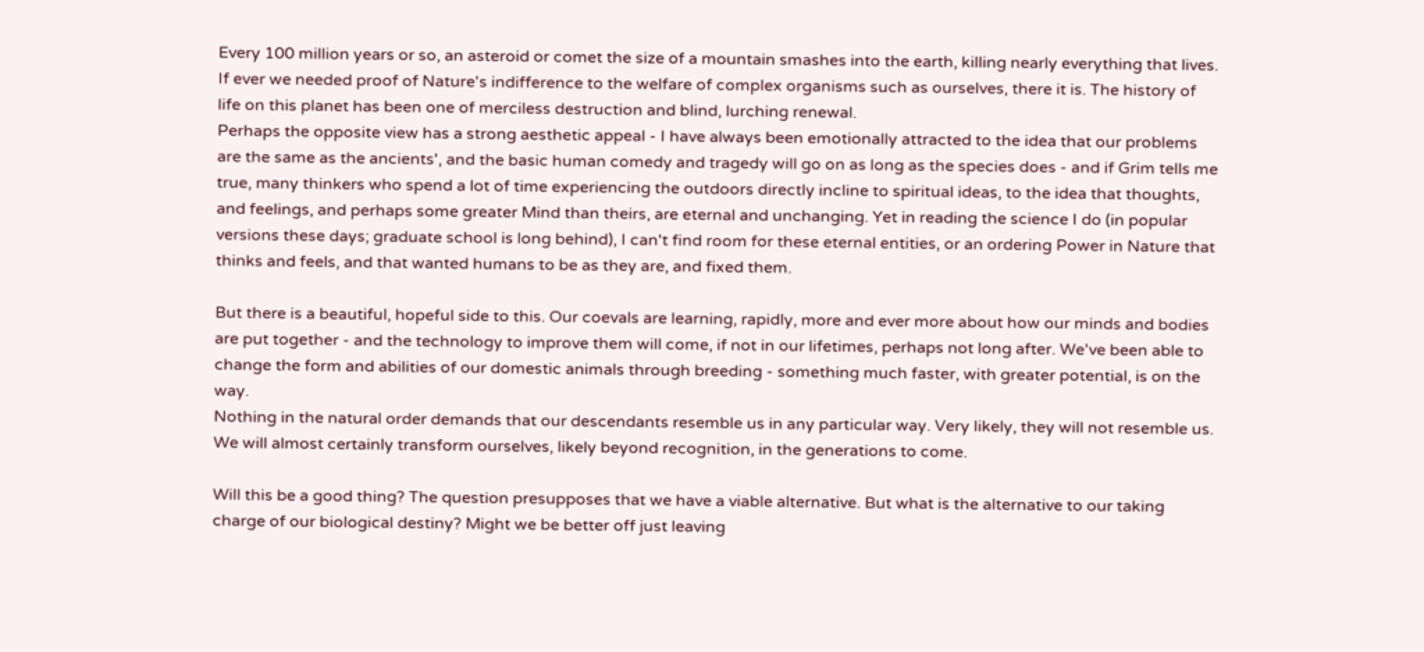Every 100 million years or so, an asteroid or comet the size of a mountain smashes into the earth, killing nearly everything that lives. If ever we needed proof of Nature's indifference to the welfare of complex organisms such as ourselves, there it is. The history of life on this planet has been one of merciless destruction and blind, lurching renewal.
Perhaps the opposite view has a strong aesthetic appeal - I have always been emotionally attracted to the idea that our problems are the same as the ancients', and the basic human comedy and tragedy will go on as long as the species does - and if Grim tells me true, many thinkers who spend a lot of time experiencing the outdoors directly incline to spiritual ideas, to the idea that thoughts, and feelings, and perhaps some greater Mind than theirs, are eternal and unchanging. Yet in reading the science I do (in popular versions these days; graduate school is long behind), I can't find room for these eternal entities, or an ordering Power in Nature that thinks and feels, and that wanted humans to be as they are, and fixed them.

But there is a beautiful, hopeful side to this. Our coevals are learning, rapidly, more and ever more about how our minds and bodies are put together - and the technology to improve them will come, if not in our lifetimes, perhaps not long after. We've been able to change the form and abilities of our domestic animals through breeding - something much faster, with greater potential, is on the way.
Nothing in the natural order demands that our descendants resemble us in any particular way. Very likely, they will not resemble us. We will almost certainly transform ourselves, likely beyond recognition, in the generations to come.

Will this be a good thing? The question presupposes that we have a viable alternative. But what is the alternative to our taking charge of our biological destiny? Might we be better off just leaving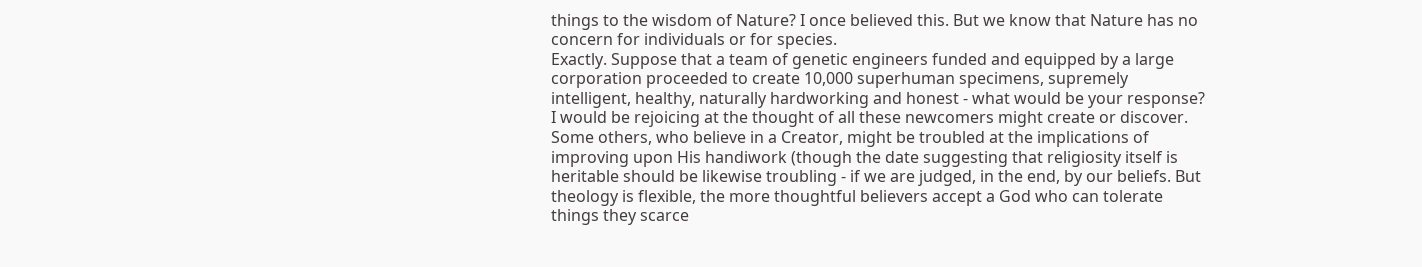things to the wisdom of Nature? I once believed this. But we know that Nature has no concern for individuals or for species.
Exactly. Suppose that a team of genetic engineers funded and equipped by a large corporation proceeded to create 10,000 superhuman specimens, supremely intelligent, healthy, naturally hardworking and honest - what would be your response? I would be rejoicing at the thought of all these newcomers might create or discover. Some others, who believe in a Creator, might be troubled at the implications of improving upon His handiwork (though the date suggesting that religiosity itself is heritable should be likewise troubling - if we are judged, in the end, by our beliefs. But theology is flexible, the more thoughtful believers accept a God who can tolerate things they scarce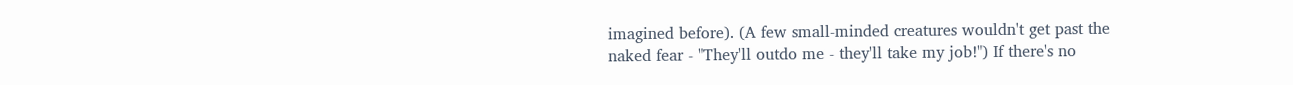imagined before). (A few small-minded creatures wouldn't get past the naked fear - "They'll outdo me - they'll take my job!") If there's no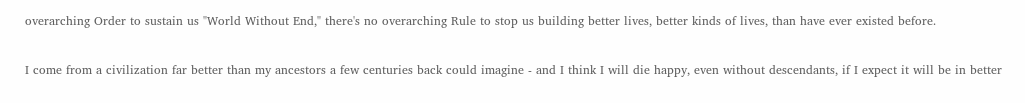overarching Order to sustain us "World Without End," there's no overarching Rule to stop us building better lives, better kinds of lives, than have ever existed before.

I come from a civilization far better than my ancestors a few centuries back could imagine - and I think I will die happy, even without descendants, if I expect it will be in better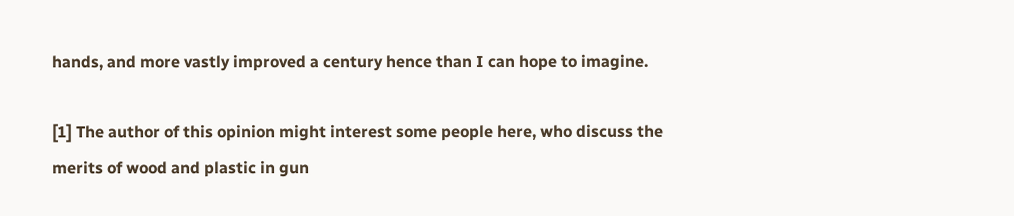hands, and more vastly improved a century hence than I can hope to imagine.

[1] The author of this opinion might interest some people here, who discuss the merits of wood and plastic in gun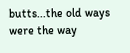butts...the old ways were the way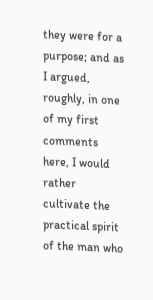they were for a purpose; and as I argued, roughly, in one of my first comments here, I would rather cultivate the practical spirit of the man who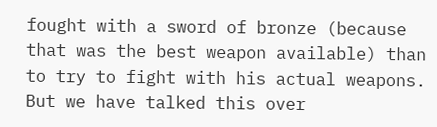fought with a sword of bronze (because that was the best weapon available) than to try to fight with his actual weapons. But we have talked this over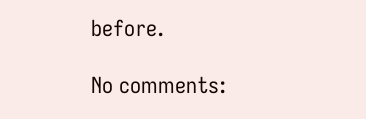before.

No comments: